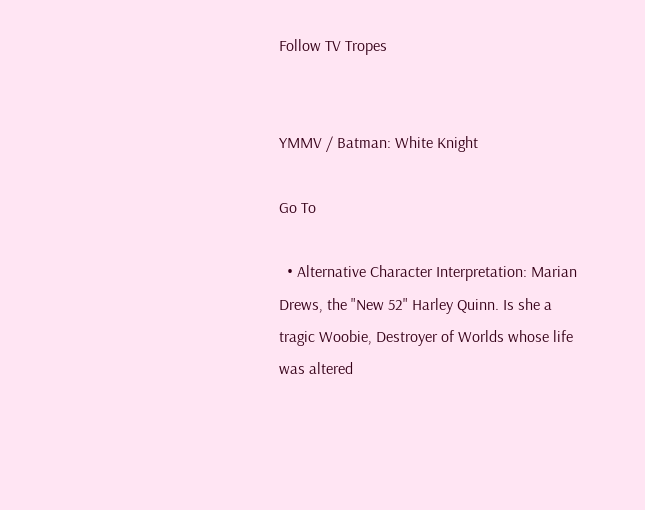Follow TV Tropes


YMMV / Batman: White Knight

Go To

  • Alternative Character Interpretation: Marian Drews, the "New 52" Harley Quinn. Is she a tragic Woobie, Destroyer of Worlds whose life was altered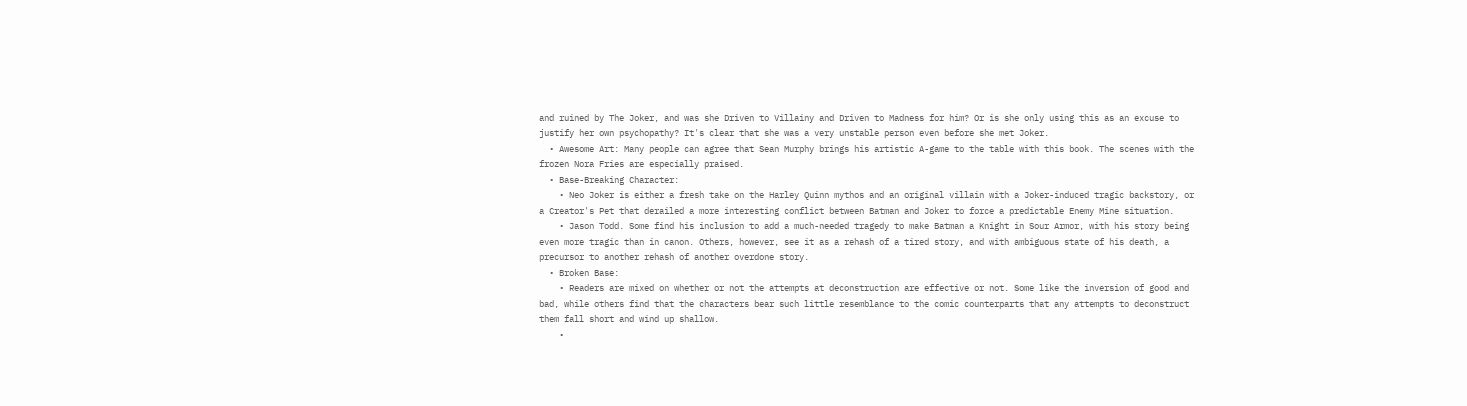and ruined by The Joker, and was she Driven to Villainy and Driven to Madness for him? Or is she only using this as an excuse to justify her own psychopathy? It's clear that she was a very unstable person even before she met Joker.
  • Awesome Art: Many people can agree that Sean Murphy brings his artistic A-game to the table with this book. The scenes with the frozen Nora Fries are especially praised.
  • Base-Breaking Character:
    • Neo Joker is either a fresh take on the Harley Quinn mythos and an original villain with a Joker-induced tragic backstory, or a Creator's Pet that derailed a more interesting conflict between Batman and Joker to force a predictable Enemy Mine situation.
    • Jason Todd. Some find his inclusion to add a much-needed tragedy to make Batman a Knight in Sour Armor, with his story being even more tragic than in canon. Others, however, see it as a rehash of a tired story, and with ambiguous state of his death, a precursor to another rehash of another overdone story.
  • Broken Base:
    • Readers are mixed on whether or not the attempts at deconstruction are effective or not. Some like the inversion of good and bad, while others find that the characters bear such little resemblance to the comic counterparts that any attempts to deconstruct them fall short and wind up shallow.
    •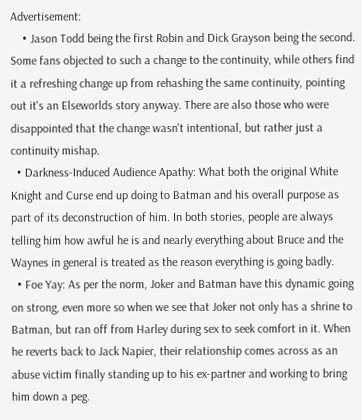Advertisement:
    • Jason Todd being the first Robin and Dick Grayson being the second. Some fans objected to such a change to the continuity, while others find it a refreshing change up from rehashing the same continuity, pointing out it's an Elseworlds story anyway. There are also those who were disappointed that the change wasn't intentional, but rather just a continuity mishap.
  • Darkness-Induced Audience Apathy: What both the original White Knight and Curse end up doing to Batman and his overall purpose as part of its deconstruction of him. In both stories, people are always telling him how awful he is and nearly everything about Bruce and the Waynes in general is treated as the reason everything is going badly.
  • Foe Yay: As per the norm, Joker and Batman have this dynamic going on strong, even more so when we see that Joker not only has a shrine to Batman, but ran off from Harley during sex to seek comfort in it. When he reverts back to Jack Napier, their relationship comes across as an abuse victim finally standing up to his ex-partner and working to bring him down a peg.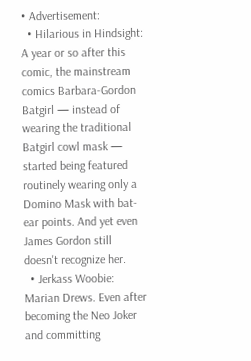• Advertisement:
  • Hilarious in Hindsight: A year or so after this comic, the mainstream comics Barbara-Gordon Batgirl — instead of wearing the traditional Batgirl cowl mask — started being featured routinely wearing only a Domino Mask with bat-ear points. And yet even James Gordon still doesn't recognize her.
  • Jerkass Woobie: Marian Drews. Even after becoming the Neo Joker and committing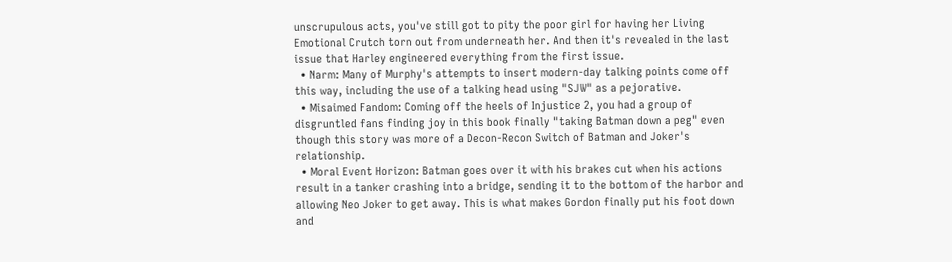unscrupulous acts, you've still got to pity the poor girl for having her Living Emotional Crutch torn out from underneath her. And then it's revealed in the last issue that Harley engineered everything from the first issue.
  • Narm: Many of Murphy's attempts to insert modern-day talking points come off this way, including the use of a talking head using "SJW" as a pejorative.
  • Misaimed Fandom: Coming off the heels of Injustice 2, you had a group of disgruntled fans finding joy in this book finally "taking Batman down a peg" even though this story was more of a Decon-Recon Switch of Batman and Joker's relationship.
  • Moral Event Horizon: Batman goes over it with his brakes cut when his actions result in a tanker crashing into a bridge, sending it to the bottom of the harbor and allowing Neo Joker to get away. This is what makes Gordon finally put his foot down and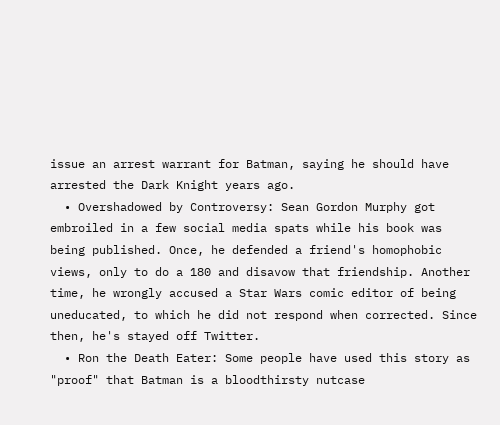issue an arrest warrant for Batman, saying he should have arrested the Dark Knight years ago.
  • Overshadowed by Controversy: Sean Gordon Murphy got embroiled in a few social media spats while his book was being published. Once, he defended a friend's homophobic views, only to do a 180 and disavow that friendship. Another time, he wrongly accused a Star Wars comic editor of being uneducated, to which he did not respond when corrected. Since then, he's stayed off Twitter.
  • Ron the Death Eater: Some people have used this story as "proof" that Batman is a bloodthirsty nutcase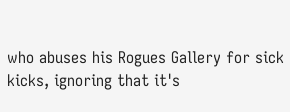who abuses his Rogues Gallery for sick kicks, ignoring that it's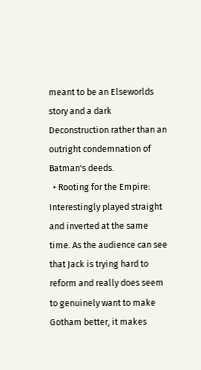meant to be an Elseworlds story and a dark Deconstruction rather than an outright condemnation of Batman's deeds.
  • Rooting for the Empire: Interestingly played straight and inverted at the same time. As the audience can see that Jack is trying hard to reform and really does seem to genuinely want to make Gotham better, it makes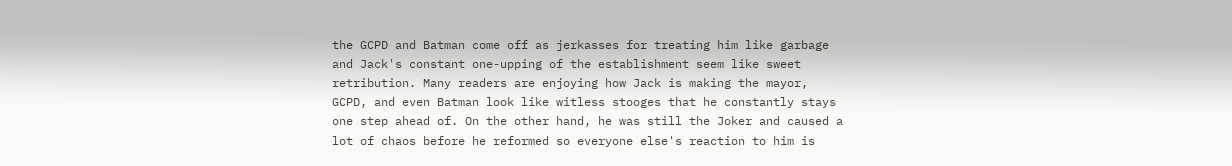the GCPD and Batman come off as jerkasses for treating him like garbage and Jack's constant one-upping of the establishment seem like sweet retribution. Many readers are enjoying how Jack is making the mayor, GCPD, and even Batman look like witless stooges that he constantly stays one step ahead of. On the other hand, he was still the Joker and caused a lot of chaos before he reformed so everyone else's reaction to him is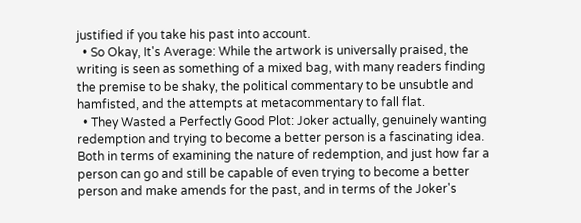justified if you take his past into account.
  • So Okay, It's Average: While the artwork is universally praised, the writing is seen as something of a mixed bag, with many readers finding the premise to be shaky, the political commentary to be unsubtle and hamfisted, and the attempts at metacommentary to fall flat.
  • They Wasted a Perfectly Good Plot: Joker actually, genuinely wanting redemption and trying to become a better person is a fascinating idea. Both in terms of examining the nature of redemption, and just how far a person can go and still be capable of even trying to become a better person and make amends for the past, and in terms of the Joker's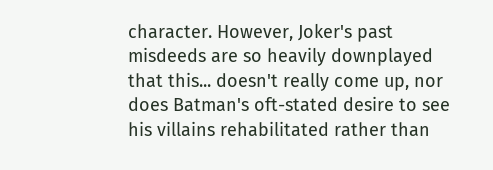character. However, Joker's past misdeeds are so heavily downplayed that this... doesn't really come up, nor does Batman's oft-stated desire to see his villains rehabilitated rather than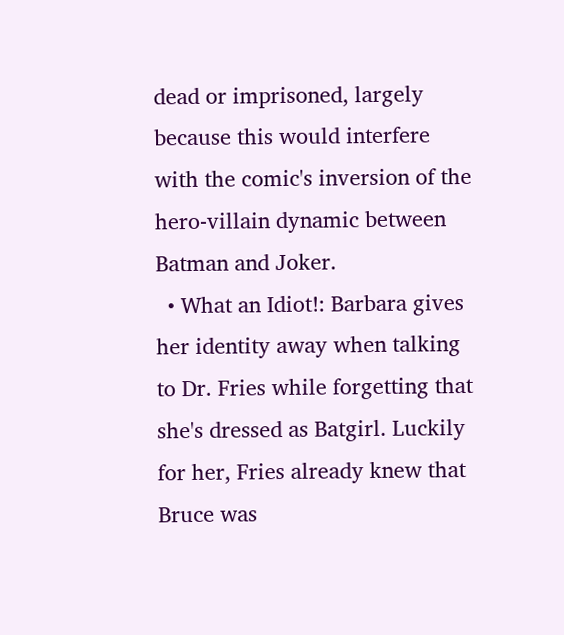dead or imprisoned, largely because this would interfere with the comic's inversion of the hero-villain dynamic between Batman and Joker.
  • What an Idiot!: Barbara gives her identity away when talking to Dr. Fries while forgetting that she's dressed as Batgirl. Luckily for her, Fries already knew that Bruce was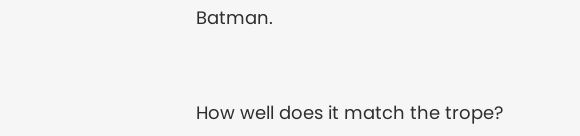Batman.


How well does it match the trope?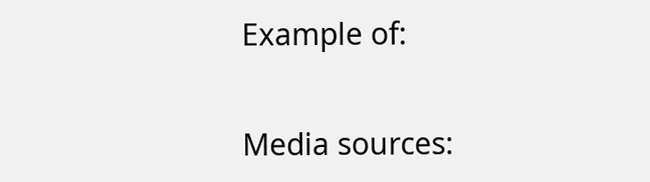Example of:


Media sources: